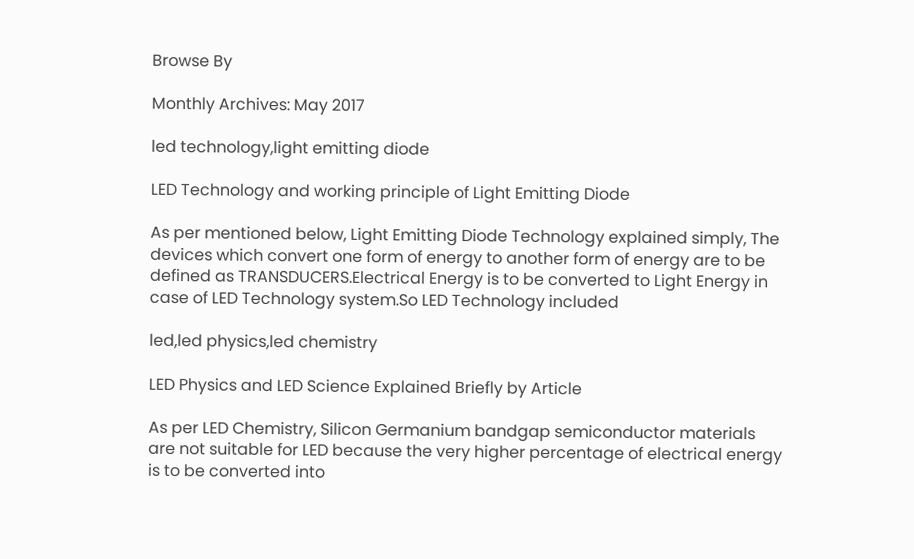Browse By

Monthly Archives: May 2017

led technology,light emitting diode

LED Technology and working principle of Light Emitting Diode

As per mentioned below, Light Emitting Diode Technology explained simply, The devices which convert one form of energy to another form of energy are to be defined as TRANSDUCERS.Electrical Energy is to be converted to Light Energy in case of LED Technology system.So LED Technology included

led,led physics,led chemistry

LED Physics and LED Science Explained Briefly by Article

As per LED Chemistry, Silicon Germanium bandgap semiconductor materials are not suitable for LED because the very higher percentage of electrical energy is to be converted into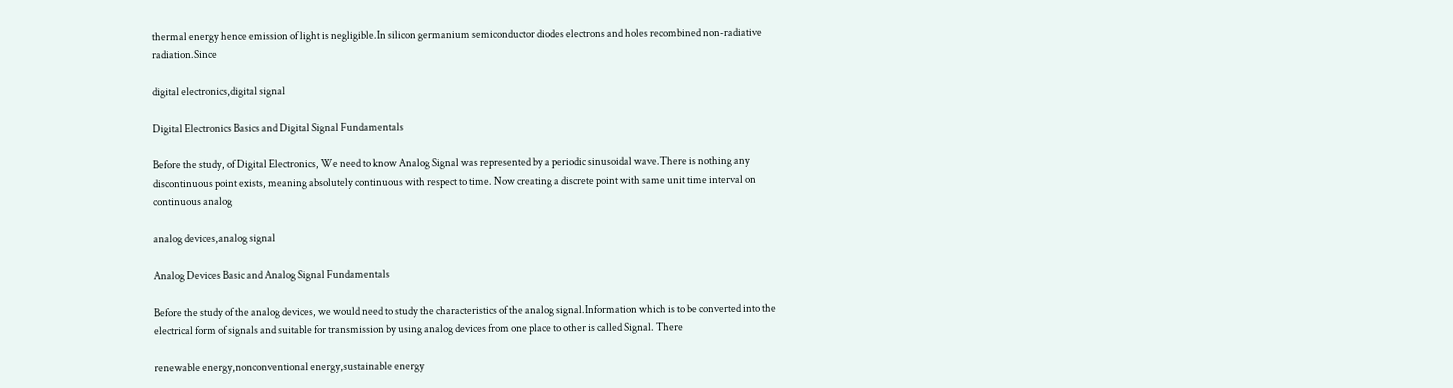thermal energy hence emission of light is negligible.In silicon germanium semiconductor diodes electrons and holes recombined non-radiative radiation.Since

digital electronics,digital signal

Digital Electronics Basics and Digital Signal Fundamentals

Before the study, of Digital Electronics, We need to know Analog Signal was represented by a periodic sinusoidal wave.There is nothing any discontinuous point exists, meaning absolutely continuous with respect to time. Now creating a discrete point with same unit time interval on continuous analog

analog devices,analog signal

Analog Devices Basic and Analog Signal Fundamentals

Before the study of the analog devices, we would need to study the characteristics of the analog signal.Information which is to be converted into the electrical form of signals and suitable for transmission by using analog devices from one place to other is called Signal. There

renewable energy,nonconventional energy,sustainable energy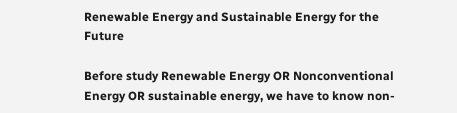Renewable Energy and Sustainable Energy for the Future

Before study Renewable Energy OR Nonconventional Energy OR sustainable energy, we have to know non-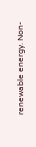renewable energy. Non-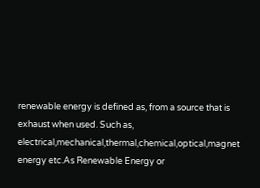renewable energy is defined as, from a source that is exhaust when used. Such as, electrical,mechanical,thermal,chemical,optical,magnet energy etc.As Renewable Energy or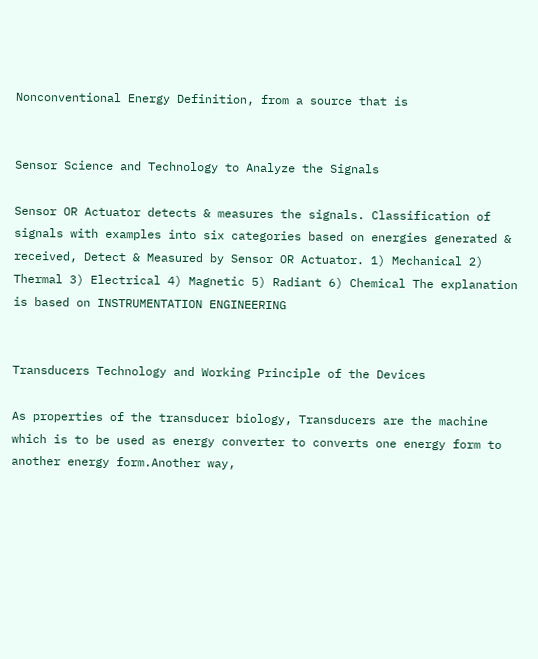Nonconventional Energy Definition, from a source that is


Sensor Science and Technology to Analyze the Signals

Sensor OR Actuator detects & measures the signals. Classification of signals with examples into six categories based on energies generated & received, Detect & Measured by Sensor OR Actuator. 1) Mechanical 2) Thermal 3) Electrical 4) Magnetic 5) Radiant 6) Chemical The explanation is based on INSTRUMENTATION ENGINEERING


Transducers Technology and Working Principle of the Devices

As properties of the transducer biology, Transducers are the machine which is to be used as energy converter to converts one energy form to another energy form.Another way,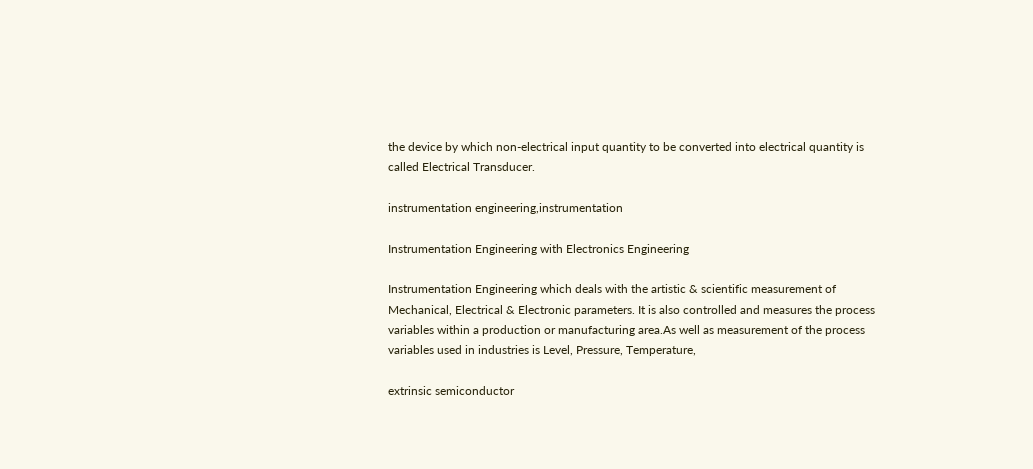the device by which non-electrical input quantity to be converted into electrical quantity is called Electrical Transducer.

instrumentation engineering,instrumentation

Instrumentation Engineering with Electronics Engineering

Instrumentation Engineering which deals with the artistic & scientific measurement of Mechanical, Electrical & Electronic parameters. It is also controlled and measures the process variables within a production or manufacturing area.As well as measurement of the process variables used in industries is Level, Pressure, Temperature,

extrinsic semiconductor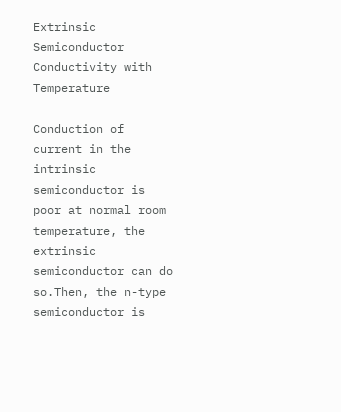Extrinsic Semiconductor Conductivity with Temperature

Conduction of current in the intrinsic semiconductor is poor at normal room temperature, the extrinsic semiconductor can do so.Then, the n-type semiconductor is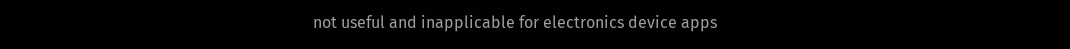not useful and inapplicable for electronics device apps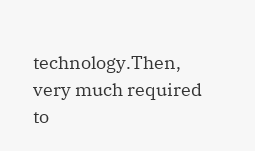technology.Then, very much required to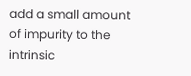add a small amount of impurity to the intrinsic